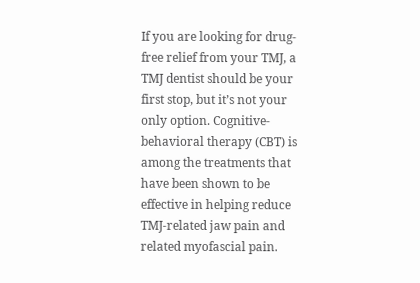If you are looking for drug-free relief from your TMJ, a TMJ dentist should be your first stop, but it’s not your only option. Cognitive-behavioral therapy (CBT) is among the treatments that have been shown to be effective in helping reduce TMJ-related jaw pain and related myofascial pain.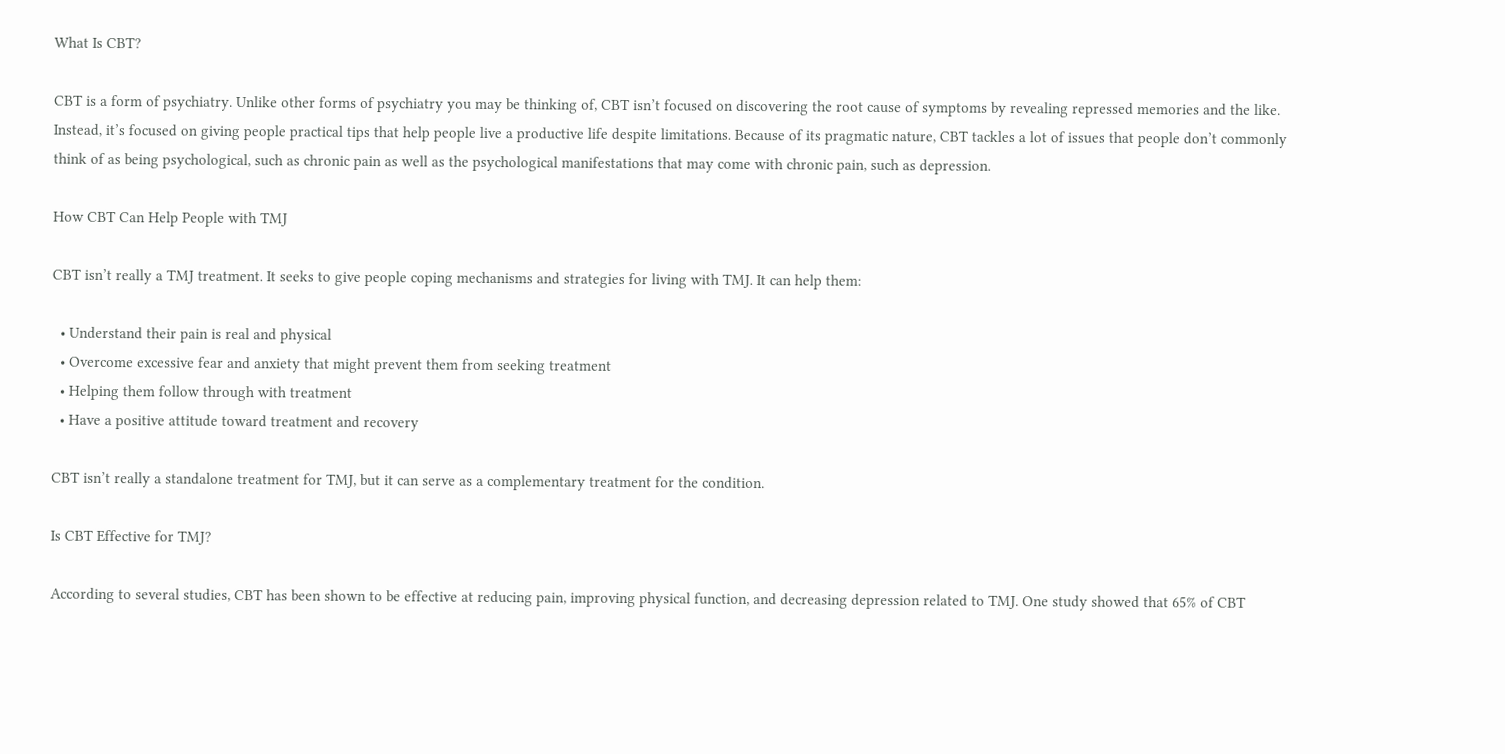What Is CBT?

CBT is a form of psychiatry. Unlike other forms of psychiatry you may be thinking of, CBT isn’t focused on discovering the root cause of symptoms by revealing repressed memories and the like. Instead, it’s focused on giving people practical tips that help people live a productive life despite limitations. Because of its pragmatic nature, CBT tackles a lot of issues that people don’t commonly think of as being psychological, such as chronic pain as well as the psychological manifestations that may come with chronic pain, such as depression.

How CBT Can Help People with TMJ

CBT isn’t really a TMJ treatment. It seeks to give people coping mechanisms and strategies for living with TMJ. It can help them:

  • Understand their pain is real and physical
  • Overcome excessive fear and anxiety that might prevent them from seeking treatment
  • Helping them follow through with treatment
  • Have a positive attitude toward treatment and recovery

CBT isn’t really a standalone treatment for TMJ, but it can serve as a complementary treatment for the condition.

Is CBT Effective for TMJ?

According to several studies, CBT has been shown to be effective at reducing pain, improving physical function, and decreasing depression related to TMJ. One study showed that 65% of CBT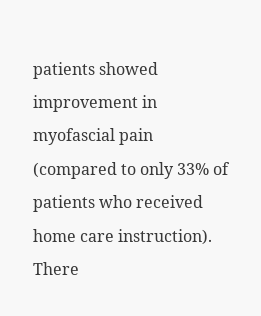patients showed improvement in myofascial pain (compared to only 33% of patients who received home care instruction). There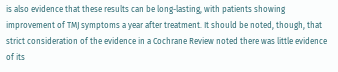is also evidence that these results can be long-lasting, with patients showing improvement of TMJ symptoms a year after treatment. It should be noted, though, that strict consideration of the evidence in a Cochrane Review noted there was little evidence of its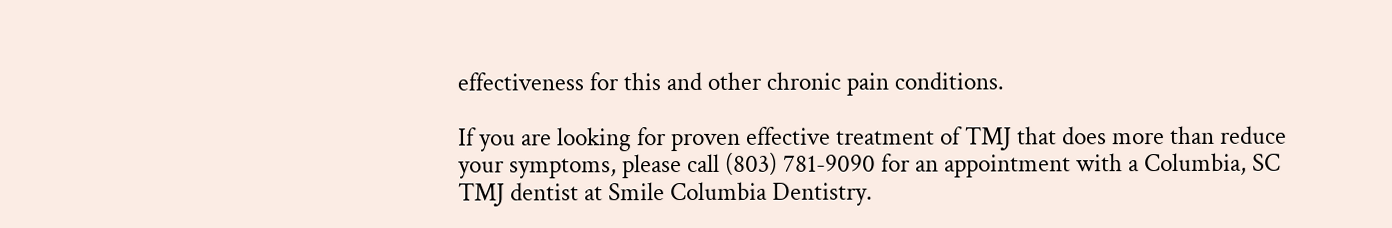effectiveness for this and other chronic pain conditions.

If you are looking for proven effective treatment of TMJ that does more than reduce your symptoms, please call (803) 781-9090 for an appointment with a Columbia, SC TMJ dentist at Smile Columbia Dentistry.